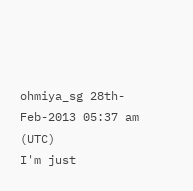ohmiya_sg 28th-Feb-2013 05:37 am (UTC)
I'm just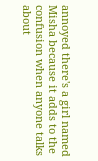annoyed there's a girl named Misha because it adds to the confusion when anyone talks about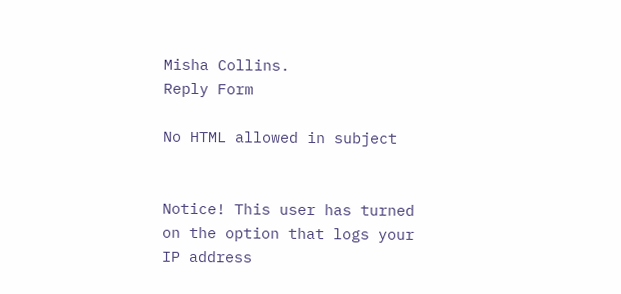Misha Collins.
Reply Form

No HTML allowed in subject


Notice! This user has turned on the option that logs your IP address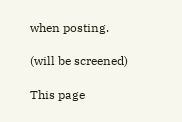when posting.

(will be screened)

This page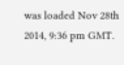was loaded Nov 28th 2014, 9:36 pm GMT.